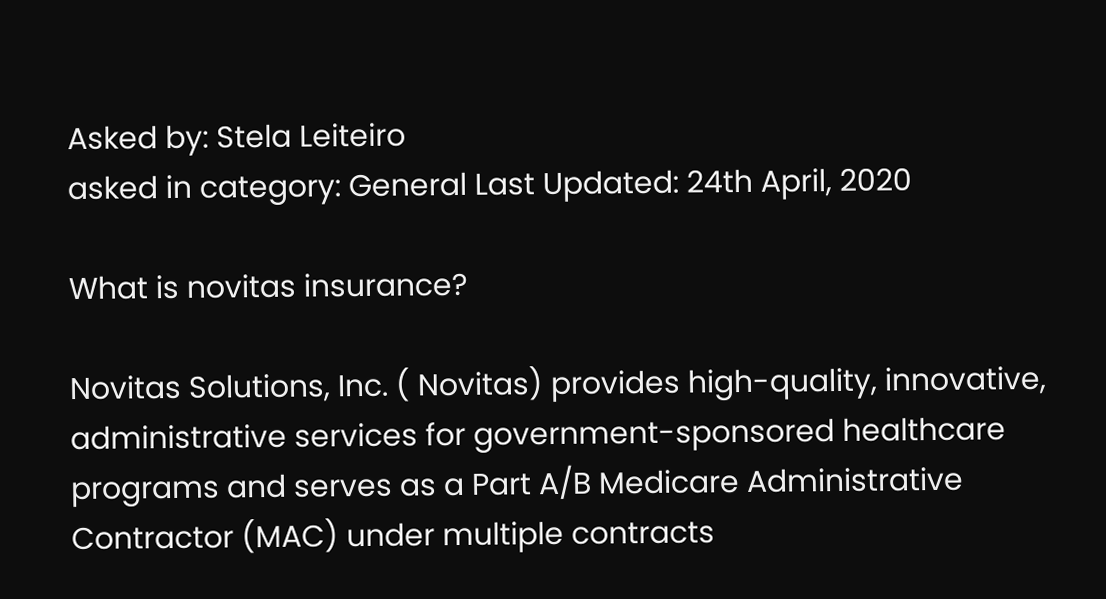Asked by: Stela Leiteiro
asked in category: General Last Updated: 24th April, 2020

What is novitas insurance?

Novitas Solutions, Inc. ( Novitas) provides high-quality, innovative, administrative services for government-sponsored healthcare programs and serves as a Part A/B Medicare Administrative Contractor (MAC) under multiple contracts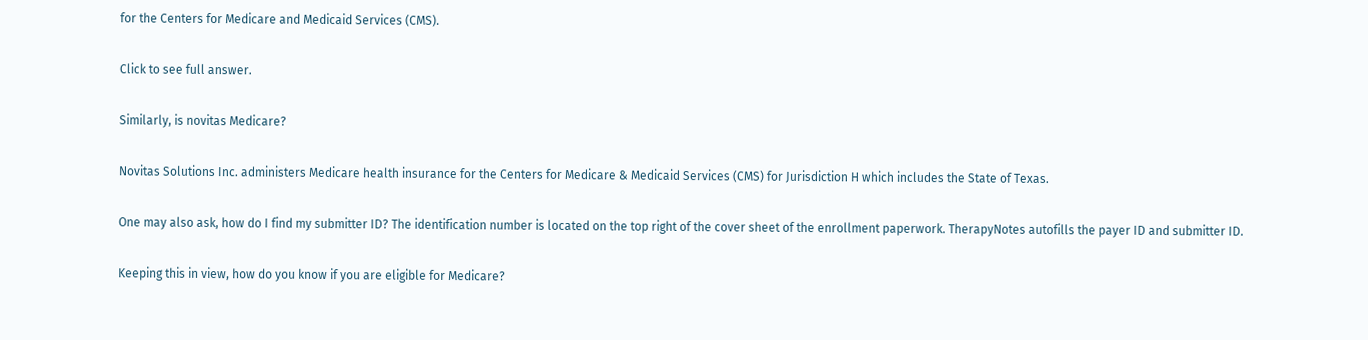for the Centers for Medicare and Medicaid Services (CMS).

Click to see full answer.

Similarly, is novitas Medicare?

Novitas Solutions Inc. administers Medicare health insurance for the Centers for Medicare & Medicaid Services (CMS) for Jurisdiction H which includes the State of Texas.

One may also ask, how do I find my submitter ID? The identification number is located on the top right of the cover sheet of the enrollment paperwork. TherapyNotes autofills the payer ID and submitter ID.

Keeping this in view, how do you know if you are eligible for Medicare?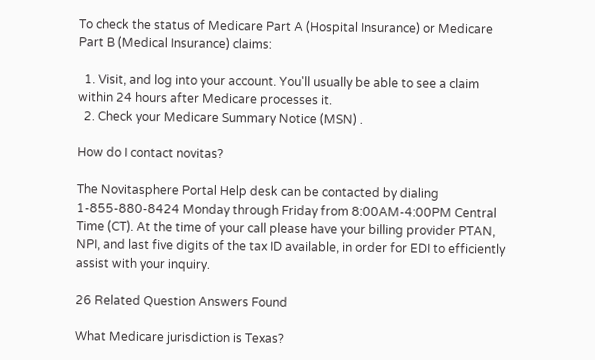To check the status of Medicare Part A (Hospital Insurance) or Medicare Part B (Medical Insurance) claims:

  1. Visit, and log into your account. You'll usually be able to see a claim within 24 hours after Medicare processes it.
  2. Check your Medicare Summary Notice (MSN) .

How do I contact novitas?

The Novitasphere Portal Help desk can be contacted by dialing 1-855-880-8424 Monday through Friday from 8:00AM-4:00PM Central Time (CT). At the time of your call please have your billing provider PTAN, NPI, and last five digits of the tax ID available, in order for EDI to efficiently assist with your inquiry.

26 Related Question Answers Found

What Medicare jurisdiction is Texas?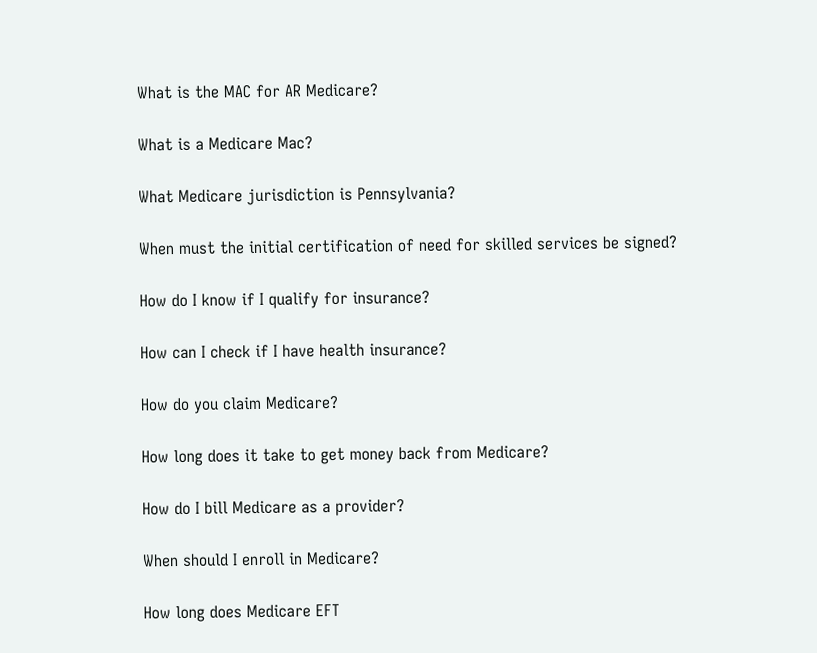What is the MAC for AR Medicare?

What is a Medicare Mac?

What Medicare jurisdiction is Pennsylvania?

When must the initial certification of need for skilled services be signed?

How do I know if I qualify for insurance?

How can I check if I have health insurance?

How do you claim Medicare?

How long does it take to get money back from Medicare?

How do I bill Medicare as a provider?

When should I enroll in Medicare?

How long does Medicare EFT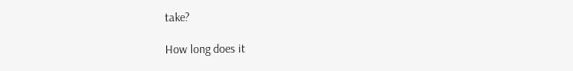take?

How long does it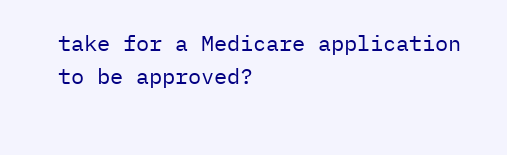take for a Medicare application to be approved?